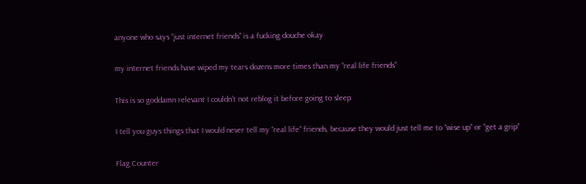anyone who says “just internet friends” is a fucking douche okay

my internet friends have wiped my tears dozens more times than my “real life friends”

This is so goddamn relevant I couldn’t not reblog it before going to sleep

I tell you guys things that I would never tell my “real life” friends, because they would just tell me to “wise up” or “get a grip”

Flag Counter